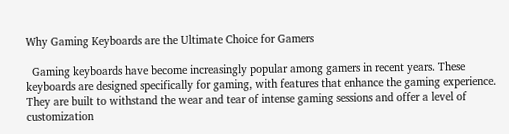Why Gaming Keyboards are the Ultimate Choice for Gamers

  Gaming keyboards have become increasingly popular among gamers in recent years. These keyboards are designed specifically for gaming, with features that enhance the gaming experience. They are built to withstand the wear and tear of intense gaming sessions and offer a level of customization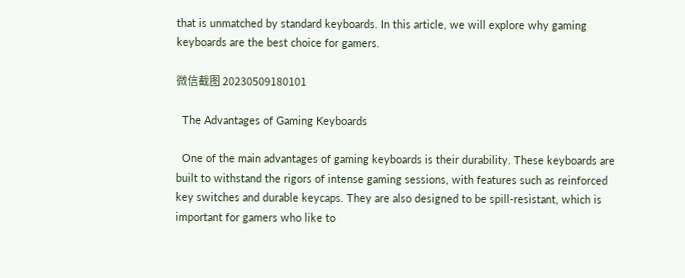that is unmatched by standard keyboards. In this article, we will explore why gaming keyboards are the best choice for gamers.

微信截图 20230509180101

  The Advantages of Gaming Keyboards

  One of the main advantages of gaming keyboards is their durability. These keyboards are built to withstand the rigors of intense gaming sessions, with features such as reinforced key switches and durable keycaps. They are also designed to be spill-resistant, which is important for gamers who like to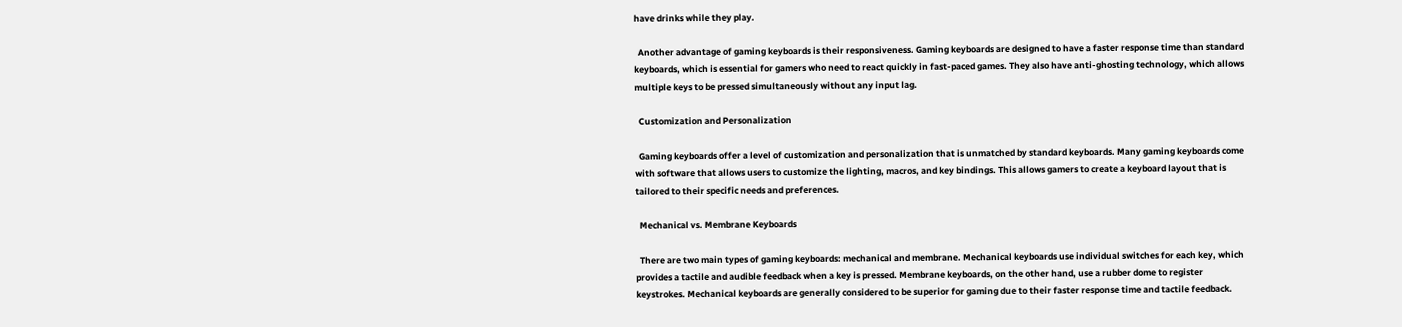have drinks while they play.

  Another advantage of gaming keyboards is their responsiveness. Gaming keyboards are designed to have a faster response time than standard keyboards, which is essential for gamers who need to react quickly in fast-paced games. They also have anti-ghosting technology, which allows multiple keys to be pressed simultaneously without any input lag.

  Customization and Personalization

  Gaming keyboards offer a level of customization and personalization that is unmatched by standard keyboards. Many gaming keyboards come with software that allows users to customize the lighting, macros, and key bindings. This allows gamers to create a keyboard layout that is tailored to their specific needs and preferences.

  Mechanical vs. Membrane Keyboards

  There are two main types of gaming keyboards: mechanical and membrane. Mechanical keyboards use individual switches for each key, which provides a tactile and audible feedback when a key is pressed. Membrane keyboards, on the other hand, use a rubber dome to register keystrokes. Mechanical keyboards are generally considered to be superior for gaming due to their faster response time and tactile feedback.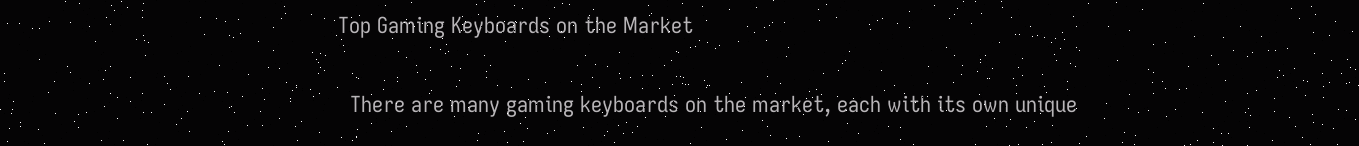Top Gaming Keyboards on the Market

  There are many gaming keyboards on the market, each with its own unique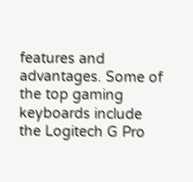features and advantages. Some of the top gaming keyboards include the Logitech G Pro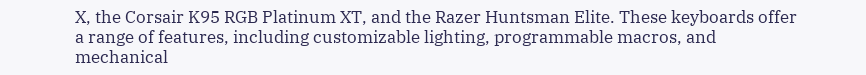X, the Corsair K95 RGB Platinum XT, and the Razer Huntsman Elite. These keyboards offer a range of features, including customizable lighting, programmable macros, and mechanical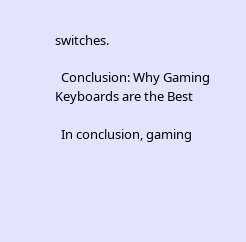switches.

  Conclusion: Why Gaming Keyboards are the Best

  In conclusion, gaming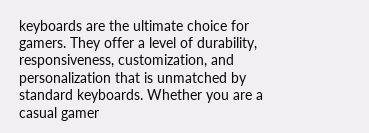keyboards are the ultimate choice for gamers. They offer a level of durability, responsiveness, customization, and personalization that is unmatched by standard keyboards. Whether you are a casual gamer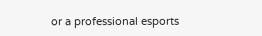or a professional esports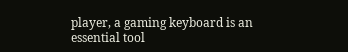player, a gaming keyboard is an essential tool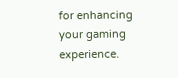for enhancing your gaming experience.